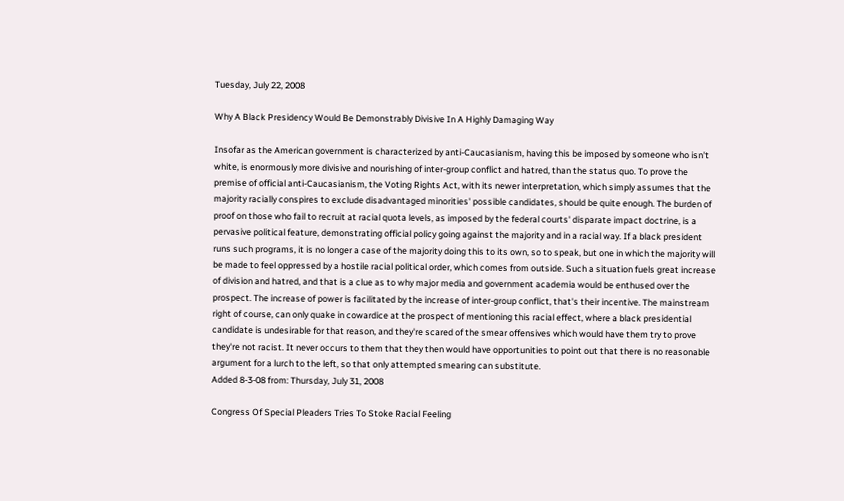Tuesday, July 22, 2008

Why A Black Presidency Would Be Demonstrably Divisive In A Highly Damaging Way

Insofar as the American government is characterized by anti-Caucasianism, having this be imposed by someone who isn't white, is enormously more divisive and nourishing of inter-group conflict and hatred, than the status quo. To prove the premise of official anti-Caucasianism, the Voting Rights Act, with its newer interpretation, which simply assumes that the majority racially conspires to exclude disadvantaged minorities' possible candidates, should be quite enough. The burden of proof on those who fail to recruit at racial quota levels, as imposed by the federal courts' disparate impact doctrine, is a pervasive political feature, demonstrating official policy going against the majority and in a racial way. If a black president runs such programs, it is no longer a case of the majority doing this to its own, so to speak, but one in which the majority will be made to feel oppressed by a hostile racial political order, which comes from outside. Such a situation fuels great increase of division and hatred, and that is a clue as to why major media and government academia would be enthused over the prospect. The increase of power is facilitated by the increase of inter-group conflict, that's their incentive. The mainstream right of course, can only quake in cowardice at the prospect of mentioning this racial effect, where a black presidential candidate is undesirable for that reason, and they're scared of the smear offensives which would have them try to prove they're not racist. It never occurs to them that they then would have opportunities to point out that there is no reasonable argument for a lurch to the left, so that only attempted smearing can substitute.
Added 8-3-08 from: Thursday, July 31, 2008

Congress Of Special Pleaders Tries To Stoke Racial Feeling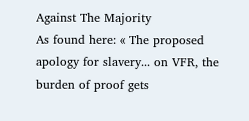Against The Majority
As found here: « The proposed apology for slavery... on VFR, the burden of proof gets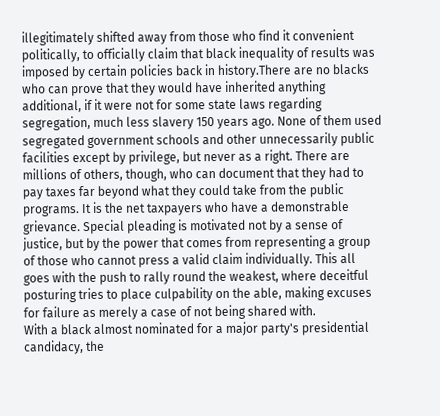illegitimately shifted away from those who find it convenient politically, to officially claim that black inequality of results was imposed by certain policies back in history.There are no blacks who can prove that they would have inherited anything additional, if it were not for some state laws regarding segregation, much less slavery 150 years ago. None of them used segregated government schools and other unnecessarily public facilities except by privilege, but never as a right. There are millions of others, though, who can document that they had to pay taxes far beyond what they could take from the public programs. It is the net taxpayers who have a demonstrable grievance. Special pleading is motivated not by a sense of justice, but by the power that comes from representing a group of those who cannot press a valid claim individually. This all goes with the push to rally round the weakest, where deceitful posturing tries to place culpability on the able, making excuses for failure as merely a case of not being shared with.
With a black almost nominated for a major party's presidential candidacy, the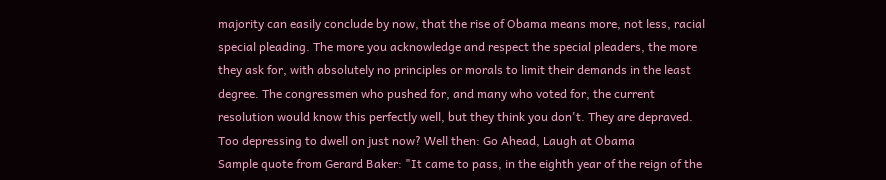majority can easily conclude by now, that the rise of Obama means more, not less, racial special pleading. The more you acknowledge and respect the special pleaders, the more they ask for, with absolutely no principles or morals to limit their demands in the least degree. The congressmen who pushed for, and many who voted for, the current resolution would know this perfectly well, but they think you don't. They are depraved. Too depressing to dwell on just now? Well then: Go Ahead, Laugh at Obama
Sample quote from Gerard Baker: "It came to pass, in the eighth year of the reign of the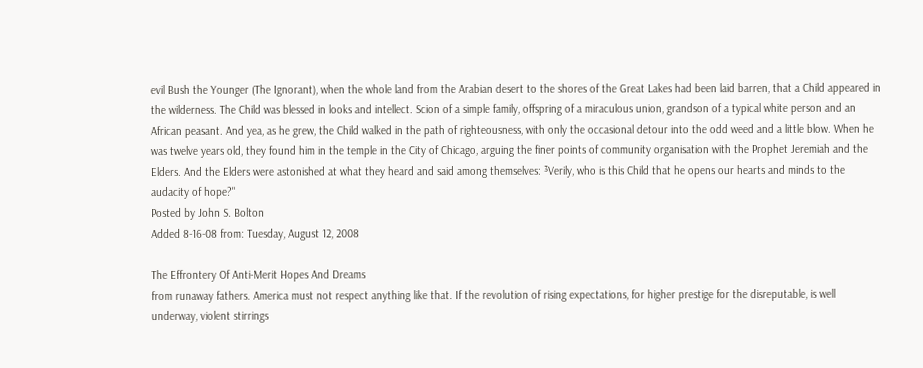evil Bush the Younger (The Ignorant), when the whole land from the Arabian desert to the shores of the Great Lakes had been laid barren, that a Child appeared in the wilderness. The Child was blessed in looks and intellect. Scion of a simple family, offspring of a miraculous union, grandson of a typical white person and an African peasant. And yea, as he grew, the Child walked in the path of righteousness, with only the occasional detour into the odd weed and a little blow. When he was twelve years old, they found him in the temple in the City of Chicago, arguing the finer points of community organisation with the Prophet Jeremiah and the Elders. And the Elders were astonished at what they heard and said among themselves: ³Verily, who is this Child that he opens our hearts and minds to the audacity of hope?"
Posted by John S. Bolton
Added 8-16-08 from: Tuesday, August 12, 2008

The Effrontery Of Anti-Merit Hopes And Dreams
from runaway fathers. America must not respect anything like that. If the revolution of rising expectations, for higher prestige for the disreputable, is well underway, violent stirrings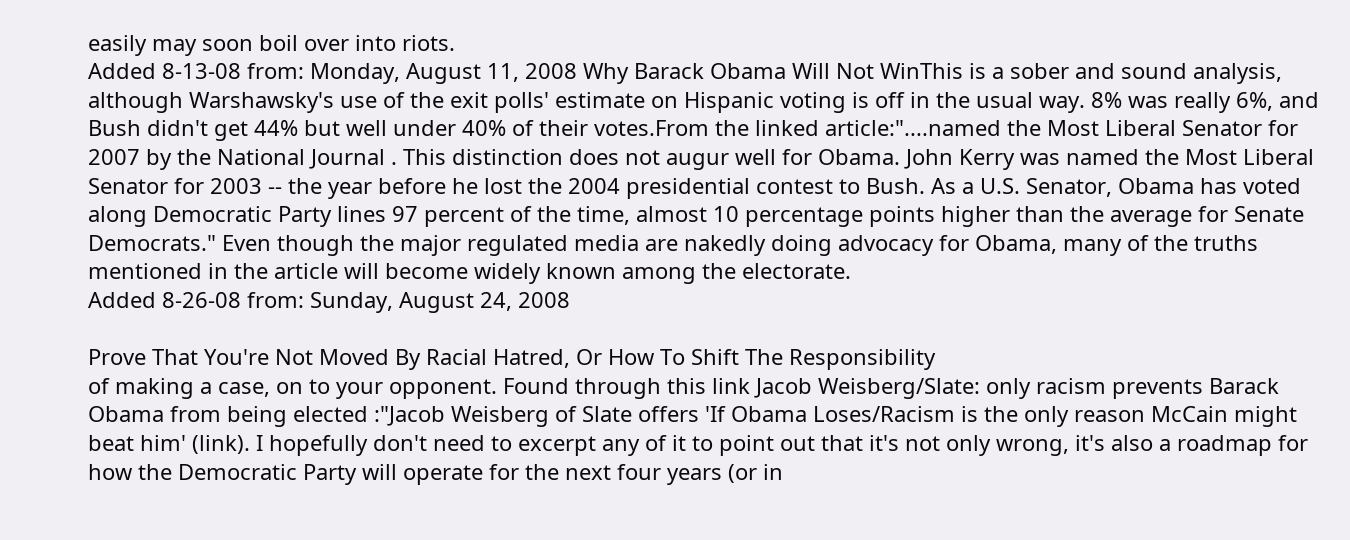easily may soon boil over into riots.
Added 8-13-08 from: Monday, August 11, 2008 Why Barack Obama Will Not WinThis is a sober and sound analysis, although Warshawsky's use of the exit polls' estimate on Hispanic voting is off in the usual way. 8% was really 6%, and Bush didn't get 44% but well under 40% of their votes.From the linked article:"....named the Most Liberal Senator for 2007 by the National Journal . This distinction does not augur well for Obama. John Kerry was named the Most Liberal Senator for 2003 -- the year before he lost the 2004 presidential contest to Bush. As a U.S. Senator, Obama has voted along Democratic Party lines 97 percent of the time, almost 10 percentage points higher than the average for Senate Democrats." Even though the major regulated media are nakedly doing advocacy for Obama, many of the truths mentioned in the article will become widely known among the electorate.
Added 8-26-08 from: Sunday, August 24, 2008

Prove That You're Not Moved By Racial Hatred, Or How To Shift The Responsibility
of making a case, on to your opponent. Found through this link Jacob Weisberg/Slate: only racism prevents Barack Obama from being elected :"Jacob Weisberg of Slate offers 'If Obama Loses/Racism is the only reason McCain might beat him' (link). I hopefully don't need to excerpt any of it to point out that it's not only wrong, it's also a roadmap for how the Democratic Party will operate for the next four years (or in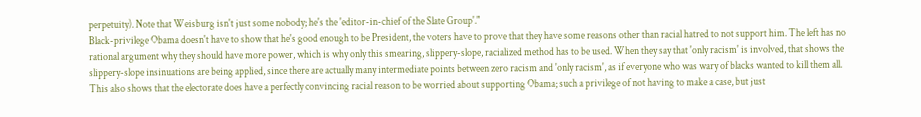perpetuity). Note that Weisburg isn't just some nobody; he's the 'editor-in-chief of the Slate Group'."
Black-privilege Obama doesn't have to show that he's good enough to be President, the voters have to prove that they have some reasons other than racial hatred to not support him. The left has no rational argument why they should have more power, which is why only this smearing, slippery-slope, racialized method has to be used. When they say that 'only racism' is involved, that shows the slippery-slope insinuations are being applied, since there are actually many intermediate points between zero racism and 'only racism', as if everyone who was wary of blacks wanted to kill them all. This also shows that the electorate does have a perfectly convincing racial reason to be worried about supporting Obama; such a privilege of not having to make a case, but just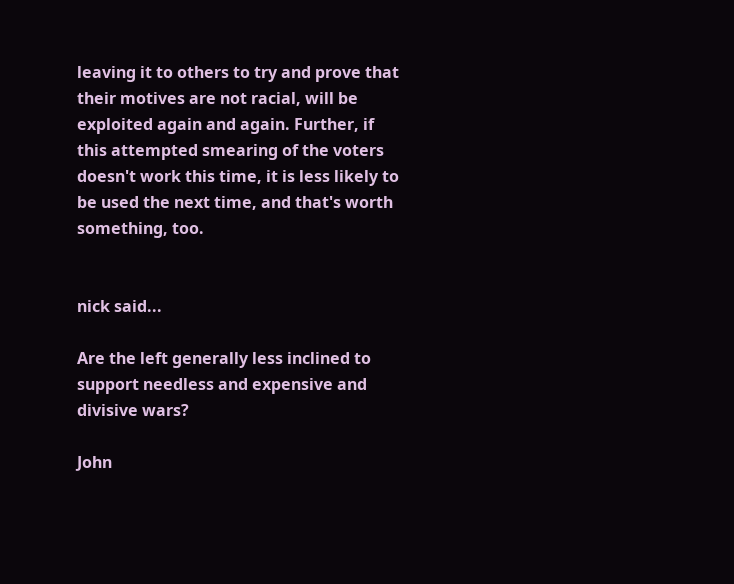leaving it to others to try and prove that their motives are not racial, will be exploited again and again. Further, if this attempted smearing of the voters doesn't work this time, it is less likely to be used the next time, and that's worth something, too.


nick said...

Are the left generally less inclined to support needless and expensive and divisive wars?

John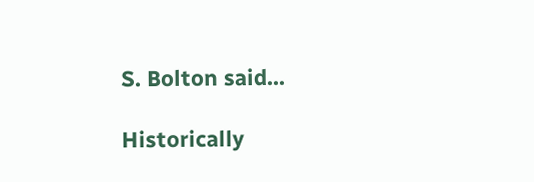S. Bolton said...

Historically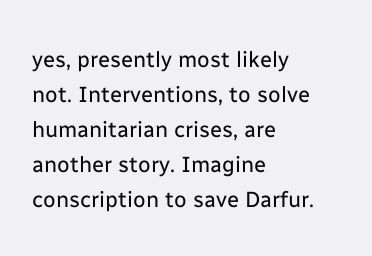yes, presently most likely not. Interventions, to solve humanitarian crises, are another story. Imagine conscription to save Darfur.